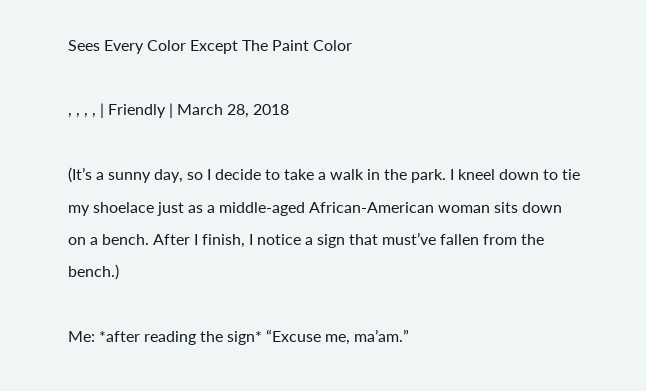Sees Every Color Except The Paint Color

, , , , | Friendly | March 28, 2018

(It’s a sunny day, so I decide to take a walk in the park. I kneel down to tie my shoelace just as a middle-aged African-American woman sits down on a bench. After I finish, I notice a sign that must’ve fallen from the bench.)

Me: *after reading the sign* “Excuse me, ma’am.”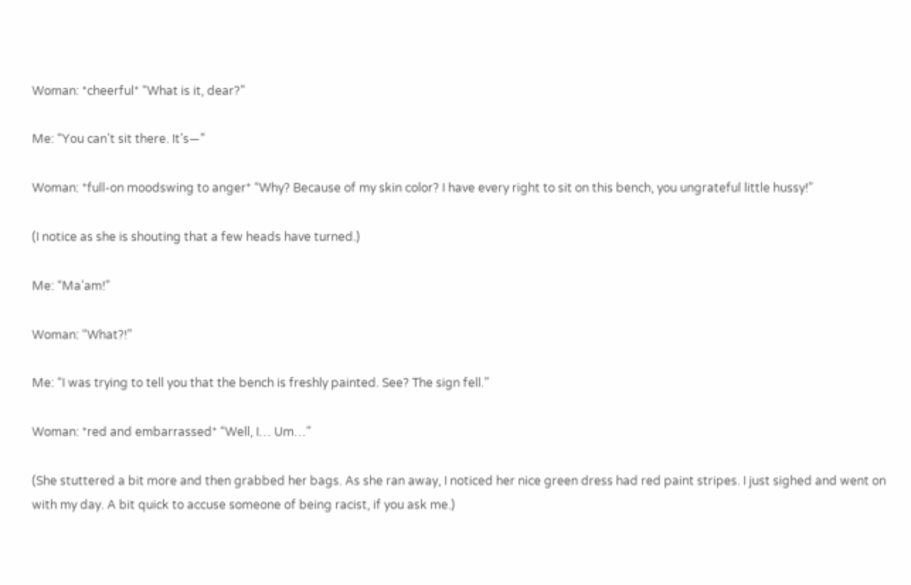Woman: *cheerful* “What is it, dear?”

Me: “You can’t sit there. It’s—”

Woman: *full-on moodswing to anger* “Why? Because of my skin color? I have every right to sit on this bench, you ungrateful little hussy!”

(I notice as she is shouting that a few heads have turned.)

Me: “Ma’am!”

Woman: “What?!”

Me: “I was trying to tell you that the bench is freshly painted. See? The sign fell.”

Woman: *red and embarrassed* “Well, I… Um…”

(She stuttered a bit more and then grabbed her bags. As she ran away, I noticed her nice green dress had red paint stripes. I just sighed and went on with my day. A bit quick to accuse someone of being racist, if you ask me.)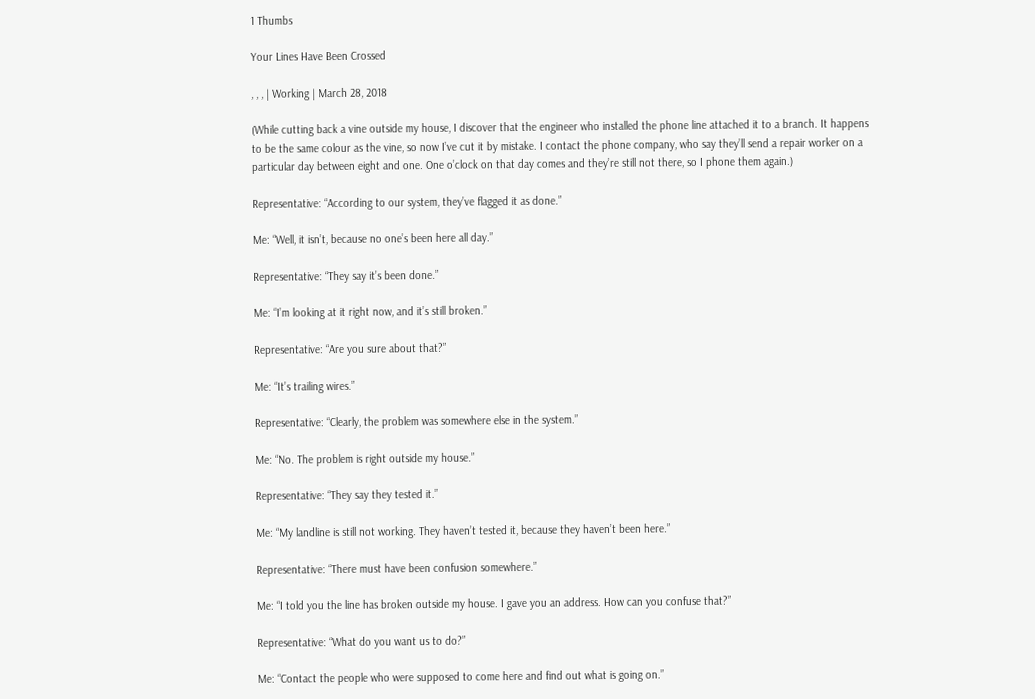1 Thumbs

Your Lines Have Been Crossed

, , , | Working | March 28, 2018

(While cutting back a vine outside my house, I discover that the engineer who installed the phone line attached it to a branch. It happens to be the same colour as the vine, so now I’ve cut it by mistake. I contact the phone company, who say they’ll send a repair worker on a particular day between eight and one. One o’clock on that day comes and they’re still not there, so I phone them again.)

Representative: “According to our system, they’ve flagged it as done.”

Me: “Well, it isn’t, because no one’s been here all day.”

Representative: “They say it’s been done.”

Me: “I’m looking at it right now, and it’s still broken.”

Representative: “Are you sure about that?”

Me: “It’s trailing wires.”

Representative: “Clearly, the problem was somewhere else in the system.”

Me: “No. The problem is right outside my house.”

Representative: “They say they tested it.”

Me: “My landline is still not working. They haven’t tested it, because they haven’t been here.”

Representative: “There must have been confusion somewhere.”

Me: “I told you the line has broken outside my house. I gave you an address. How can you confuse that?”

Representative: “What do you want us to do?”

Me: “Contact the people who were supposed to come here and find out what is going on.”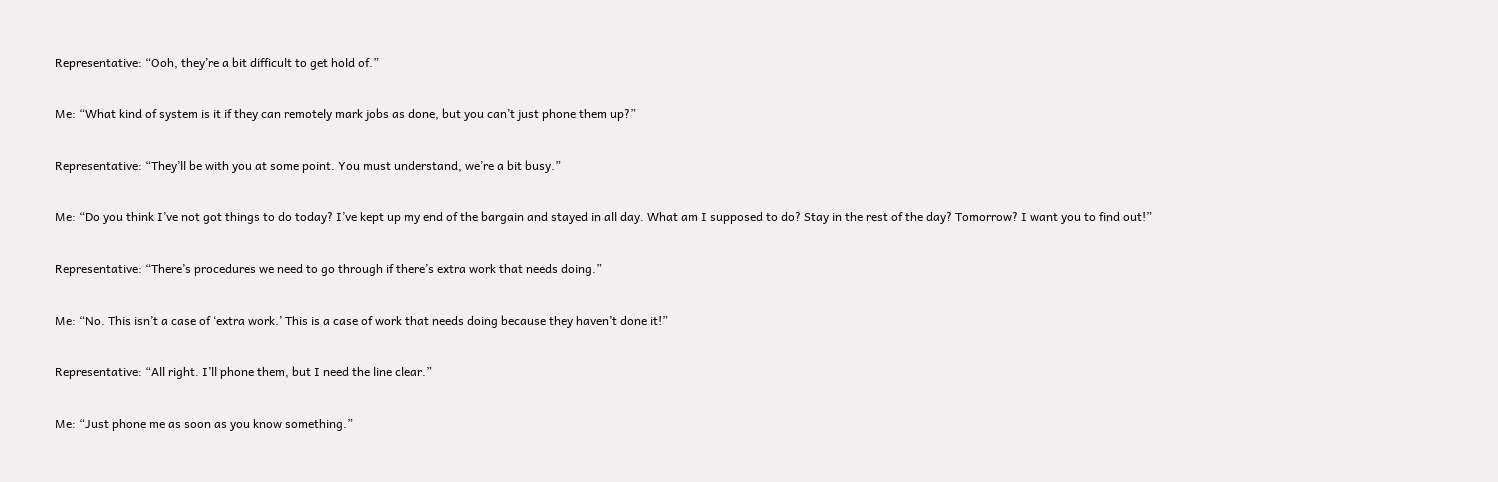Representative: “Ooh, they’re a bit difficult to get hold of.”

Me: “What kind of system is it if they can remotely mark jobs as done, but you can’t just phone them up?”

Representative: “They’ll be with you at some point. You must understand, we’re a bit busy.”

Me: “Do you think I’ve not got things to do today? I’ve kept up my end of the bargain and stayed in all day. What am I supposed to do? Stay in the rest of the day? Tomorrow? I want you to find out!”

Representative: “There’s procedures we need to go through if there’s extra work that needs doing.”

Me: “No. This isn’t a case of ‘extra work.’ This is a case of work that needs doing because they haven’t done it!”

Representative: “All right. I’ll phone them, but I need the line clear.”

Me: “Just phone me as soon as you know something.”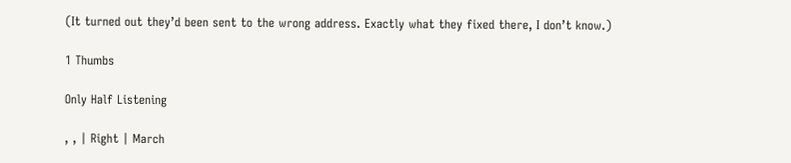(It turned out they’d been sent to the wrong address. Exactly what they fixed there, I don’t know.)

1 Thumbs

Only Half Listening

, , | Right | March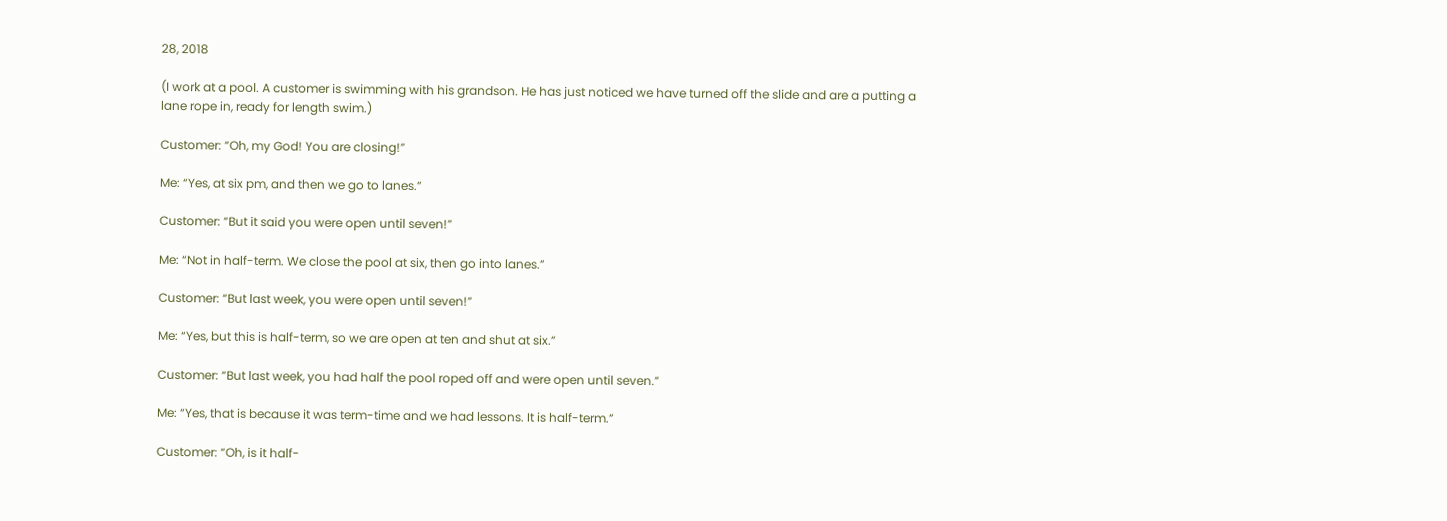28, 2018

(I work at a pool. A customer is swimming with his grandson. He has just noticed we have turned off the slide and are a putting a lane rope in, ready for length swim.)

Customer: “Oh, my God! You are closing!”

Me: “Yes, at six pm, and then we go to lanes.”

Customer: “But it said you were open until seven!”

Me: “Not in half-term. We close the pool at six, then go into lanes.”

Customer: “But last week, you were open until seven!”

Me: “Yes, but this is half-term, so we are open at ten and shut at six.”

Customer: “But last week, you had half the pool roped off and were open until seven.”

Me: “Yes, that is because it was term-time and we had lessons. It is half-term.”

Customer: “Oh, is it half-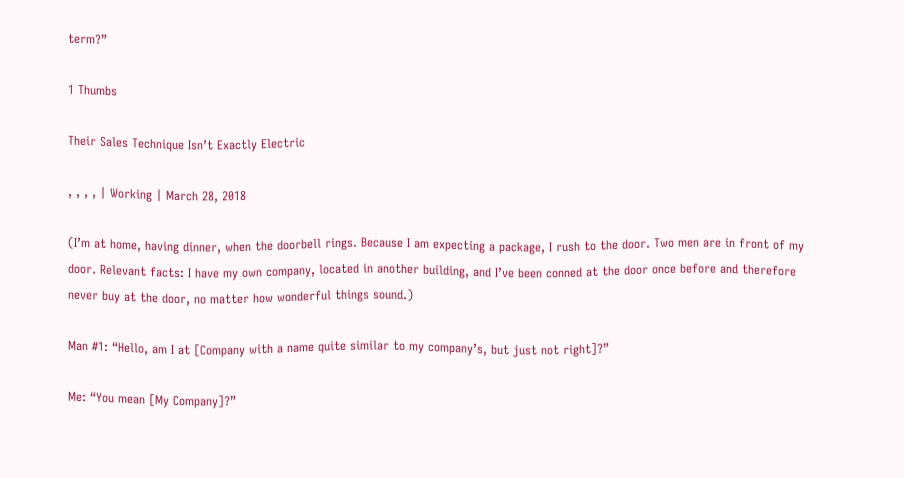term?”

1 Thumbs

Their Sales Technique Isn’t Exactly Electric

, , , , | Working | March 28, 2018

(I’m at home, having dinner, when the doorbell rings. Because I am expecting a package, I rush to the door. Two men are in front of my door. Relevant facts: I have my own company, located in another building, and I’ve been conned at the door once before and therefore never buy at the door, no matter how wonderful things sound.)

Man #1: “Hello, am I at [Company with a name quite similar to my company’s, but just not right]?”

Me: “You mean [My Company]?”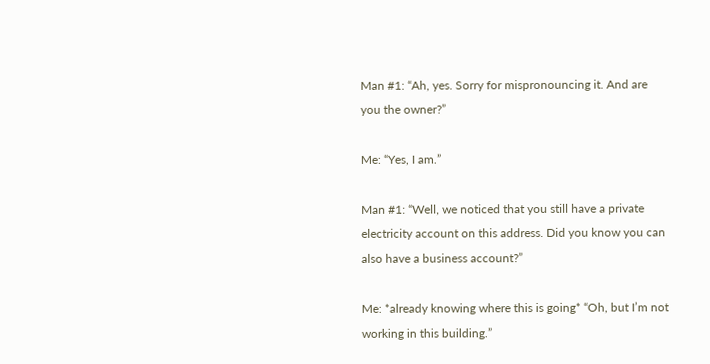Man #1: “Ah, yes. Sorry for mispronouncing it. And are you the owner?”

Me: “Yes, I am.”

Man #1: “Well, we noticed that you still have a private electricity account on this address. Did you know you can also have a business account?”

Me: *already knowing where this is going* “Oh, but I’m not working in this building.”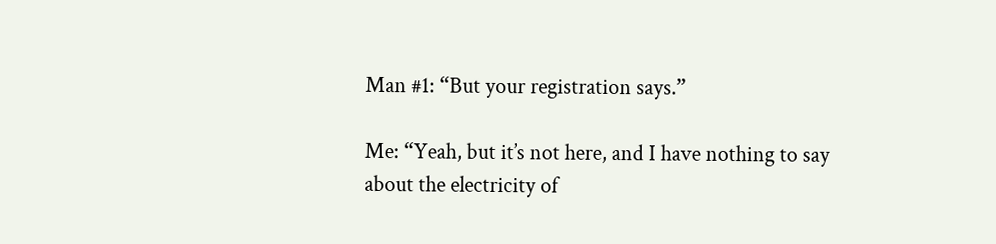Man #1: “But your registration says.”

Me: “Yeah, but it’s not here, and I have nothing to say about the electricity of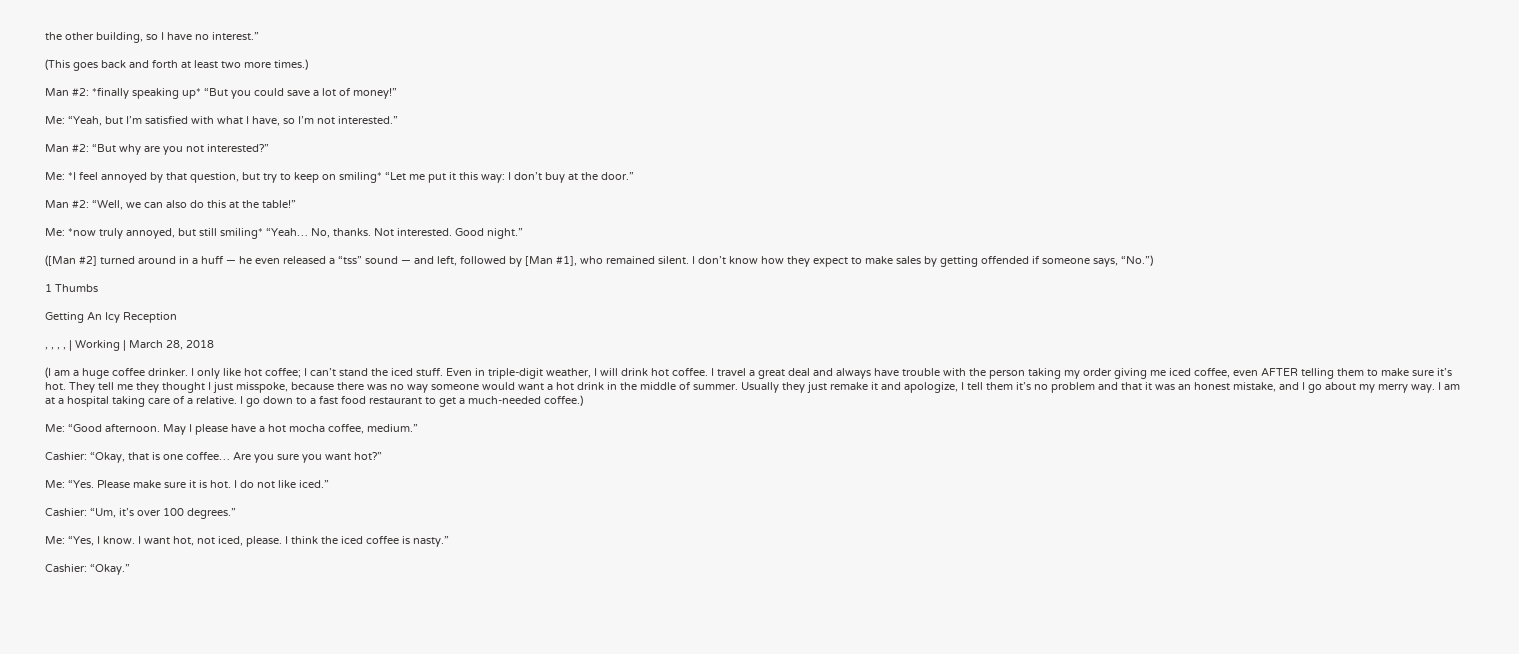the other building, so I have no interest.”

(This goes back and forth at least two more times.)

Man #2: *finally speaking up* “But you could save a lot of money!”

Me: “Yeah, but I’m satisfied with what I have, so I’m not interested.”

Man #2: “But why are you not interested?”

Me: *I feel annoyed by that question, but try to keep on smiling* “Let me put it this way: I don’t buy at the door.”

Man #2: “Well, we can also do this at the table!”

Me: *now truly annoyed, but still smiling* “Yeah… No, thanks. Not interested. Good night.”

([Man #2] turned around in a huff — he even released a “tss” sound — and left, followed by [Man #1], who remained silent. I don’t know how they expect to make sales by getting offended if someone says, “No.”)

1 Thumbs

Getting An Icy Reception

, , , , | Working | March 28, 2018

(I am a huge coffee drinker. I only like hot coffee; I can’t stand the iced stuff. Even in triple-digit weather, I will drink hot coffee. I travel a great deal and always have trouble with the person taking my order giving me iced coffee, even AFTER telling them to make sure it’s hot. They tell me they thought I just misspoke, because there was no way someone would want a hot drink in the middle of summer. Usually they just remake it and apologize, I tell them it’s no problem and that it was an honest mistake, and I go about my merry way. I am at a hospital taking care of a relative. I go down to a fast food restaurant to get a much-needed coffee.)

Me: “Good afternoon. May I please have a hot mocha coffee, medium.”

Cashier: “Okay, that is one coffee… Are you sure you want hot?”

Me: “Yes. Please make sure it is hot. I do not like iced.”

Cashier: “Um, it’s over 100 degrees.”

Me: “Yes, I know. I want hot, not iced, please. I think the iced coffee is nasty.”

Cashier: “Okay.”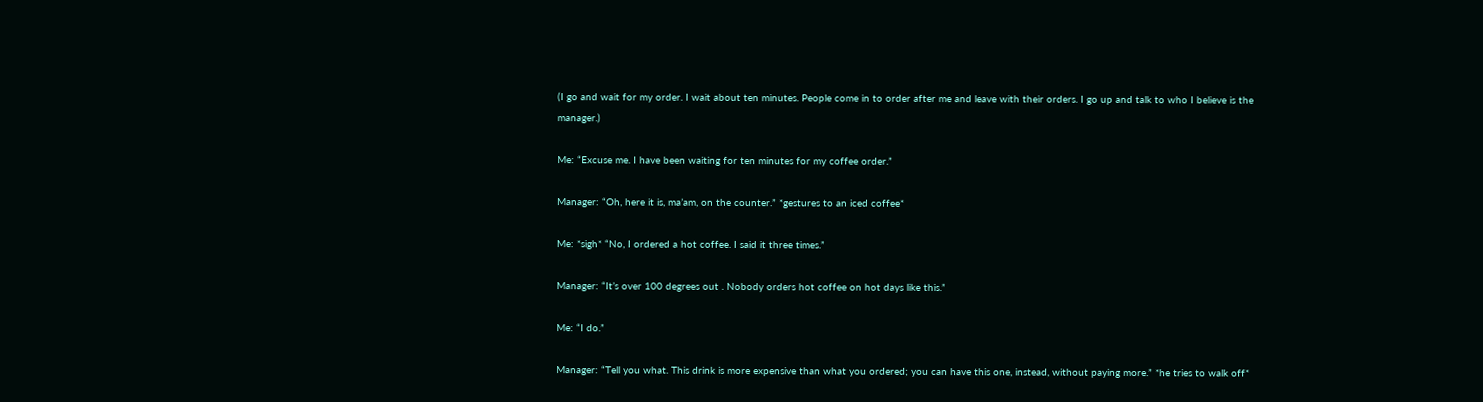(I go and wait for my order. I wait about ten minutes. People come in to order after me and leave with their orders. I go up and talk to who I believe is the manager.)

Me: “Excuse me. I have been waiting for ten minutes for my coffee order.”

Manager: “Oh, here it is, ma’am, on the counter.” *gestures to an iced coffee*

Me: *sigh* “No, I ordered a hot coffee. I said it three times.”

Manager: “It’s over 100 degrees out . Nobody orders hot coffee on hot days like this.”

Me: “I do.”

Manager: “Tell you what. This drink is more expensive than what you ordered; you can have this one, instead, without paying more.” *he tries to walk off*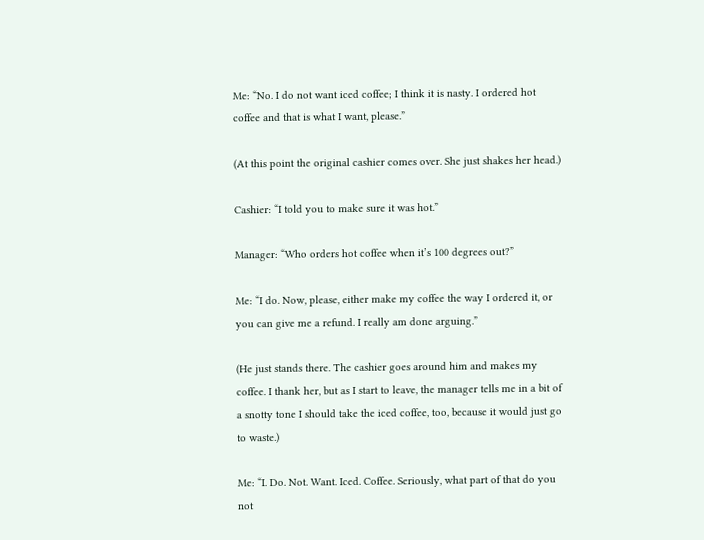Me: “No. I do not want iced coffee; I think it is nasty. I ordered hot coffee and that is what I want, please.”

(At this point the original cashier comes over. She just shakes her head.)

Cashier: “I told you to make sure it was hot.”

Manager: “Who orders hot coffee when it’s 100 degrees out?”

Me: “I do. Now, please, either make my coffee the way I ordered it, or you can give me a refund. I really am done arguing.”

(He just stands there. The cashier goes around him and makes my coffee. I thank her, but as I start to leave, the manager tells me in a bit of a snotty tone I should take the iced coffee, too, because it would just go to waste.)

Me: “I. Do. Not. Want. Iced. Coffee. Seriously, what part of that do you not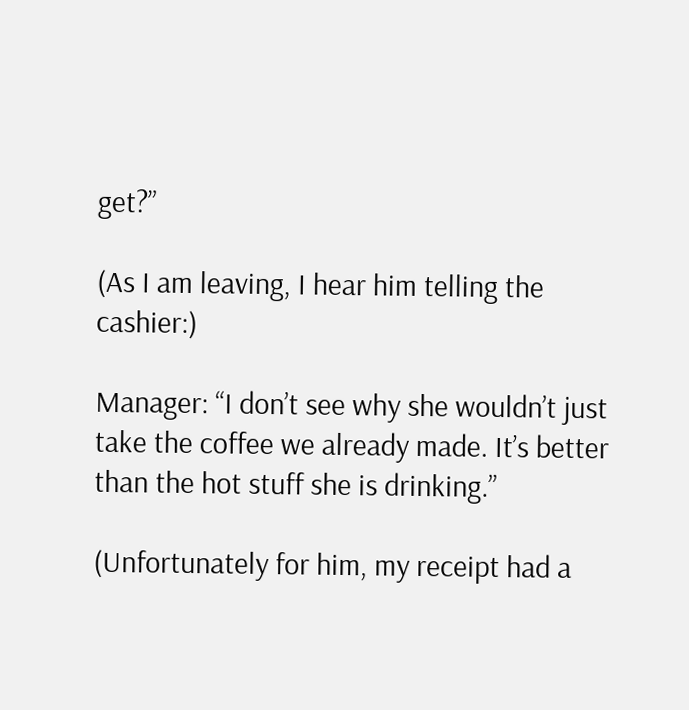get?”

(As I am leaving, I hear him telling the cashier:)

Manager: “I don’t see why she wouldn’t just take the coffee we already made. It’s better than the hot stuff she is drinking.”

(Unfortunately for him, my receipt had a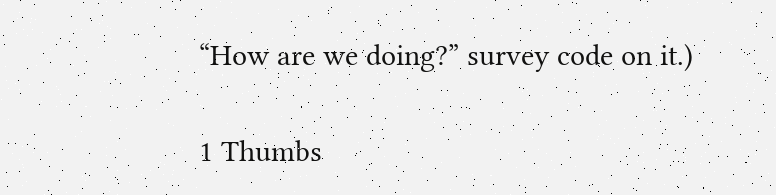“How are we doing?” survey code on it.)

1 Thumbs